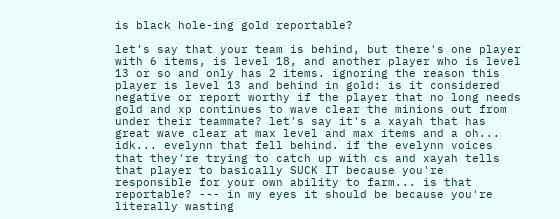is black hole-ing gold reportable?

let's say that your team is behind, but there's one player with 6 items, is level 18, and another player who is level 13 or so and only has 2 items. ignoring the reason this player is level 13 and behind in gold: is it considered negative or report worthy if the player that no long needs gold and xp continues to wave clear the minions out from under their teammate? let's say it's a xayah that has great wave clear at max level and max items and a oh... idk... evelynn that fell behind. if the evelynn voices that they're trying to catch up with cs and xayah tells that player to basically SUCK IT because you're responsible for your own ability to farm... is that reportable? --- in my eyes it should be because you're literally wasting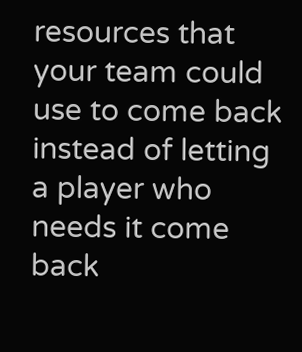resources that your team could use to come back instead of letting a player who needs it come back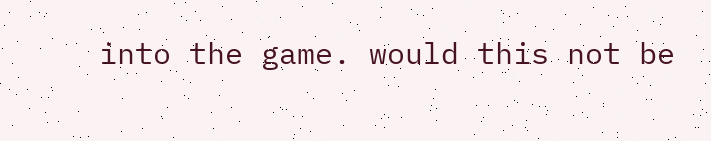into the game. would this not be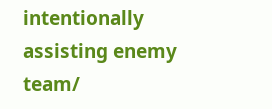intentionally assisting enemy team/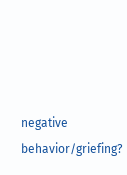negative behavior/griefing?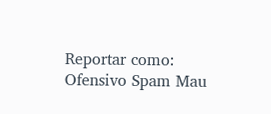Reportar como:
Ofensivo Spam Mau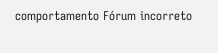comportamento Fórum incorreto